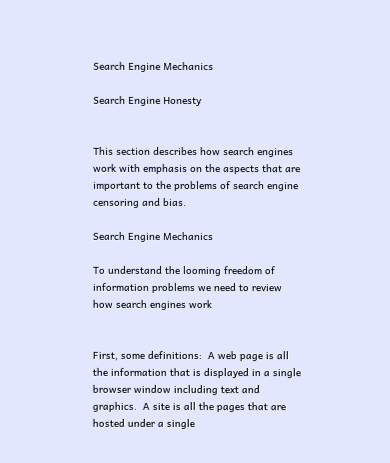Search Engine Mechanics

Search Engine Honesty


This section describes how search engines work with emphasis on the aspects that are important to the problems of search engine censoring and bias.

Search Engine Mechanics

To understand the looming freedom of information problems we need to review how search engines work


First, some definitions:  A web page is all the information that is displayed in a single browser window including text and graphics.  A site is all the pages that are hosted under a single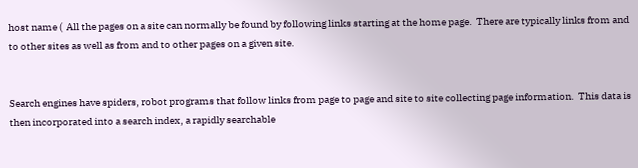host name (  All the pages on a site can normally be found by following links starting at the home page.  There are typically links from and to other sites as well as from and to other pages on a given site.


Search engines have spiders, robot programs that follow links from page to page and site to site collecting page information.  This data is then incorporated into a search index, a rapidly searchable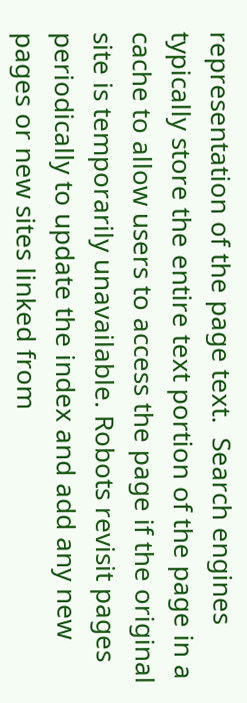representation of the page text.  Search engines typically store the entire text portion of the page in a cache to allow users to access the page if the original site is temporarily unavailable. Robots revisit pages periodically to update the index and add any new pages or new sites linked from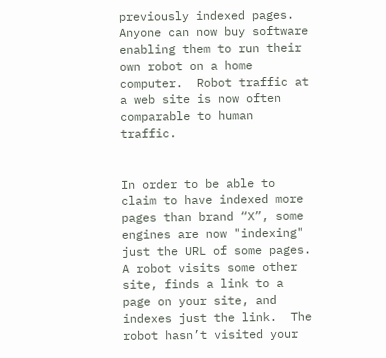previously indexed pages.  Anyone can now buy software enabling them to run their own robot on a home computer.  Robot traffic at a web site is now often comparable to human traffic.


In order to be able to claim to have indexed more pages than brand “X”, some engines are now "indexing" just the URL of some pages.  A robot visits some other site, finds a link to a page on your site, and indexes just the link.  The robot hasn’t visited your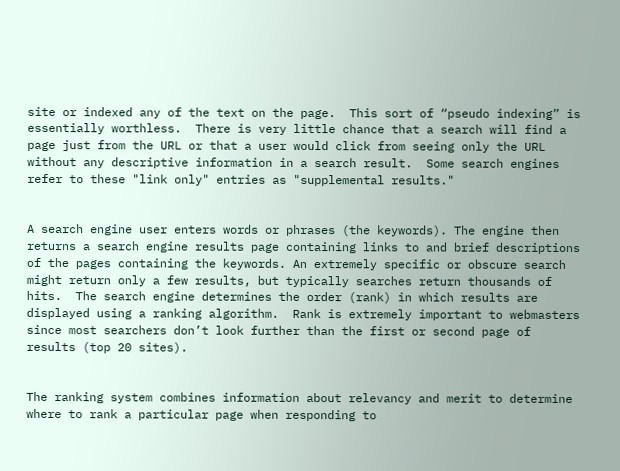site or indexed any of the text on the page.  This sort of “pseudo indexing” is essentially worthless.  There is very little chance that a search will find a page just from the URL or that a user would click from seeing only the URL without any descriptive information in a search result.  Some search engines refer to these "link only" entries as "supplemental results."


A search engine user enters words or phrases (the keywords). The engine then returns a search engine results page containing links to and brief descriptions of the pages containing the keywords. An extremely specific or obscure search might return only a few results, but typically searches return thousands of hits.  The search engine determines the order (rank) in which results are displayed using a ranking algorithm.  Rank is extremely important to webmasters since most searchers don’t look further than the first or second page of results (top 20 sites).


The ranking system combines information about relevancy and merit to determine where to rank a particular page when responding to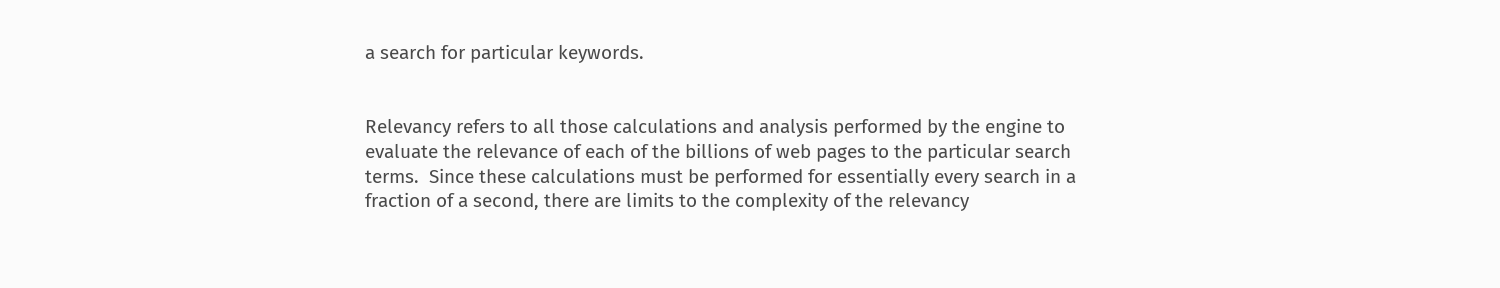a search for particular keywords.


Relevancy refers to all those calculations and analysis performed by the engine to evaluate the relevance of each of the billions of web pages to the particular search terms.  Since these calculations must be performed for essentially every search in a fraction of a second, there are limits to the complexity of the relevancy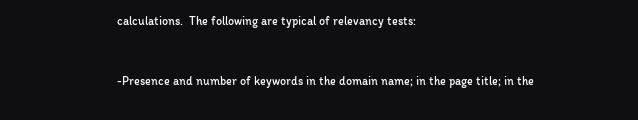calculations.  The following are typical of relevancy tests:


-Presence and number of keywords in the domain name; in the page title; in the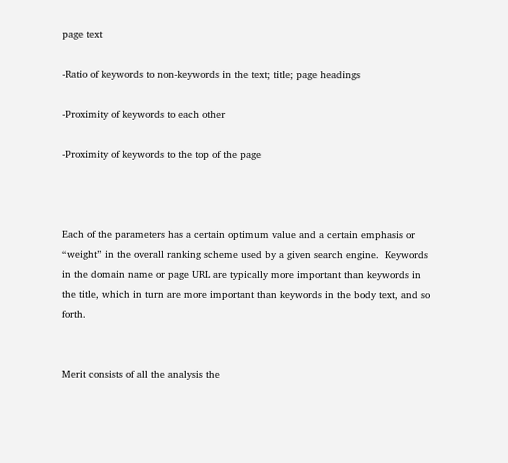page text

-Ratio of keywords to non-keywords in the text; title; page headings

-Proximity of keywords to each other

-Proximity of keywords to the top of the page



Each of the parameters has a certain optimum value and a certain emphasis or “weight” in the overall ranking scheme used by a given search engine.  Keywords in the domain name or page URL are typically more important than keywords in the title, which in turn are more important than keywords in the body text, and so forth.


Merit consists of all the analysis the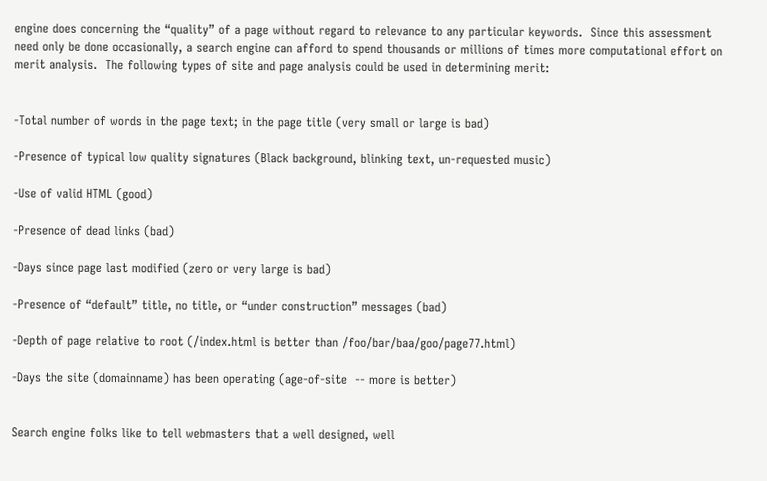engine does concerning the “quality” of a page without regard to relevance to any particular keywords.  Since this assessment need only be done occasionally, a search engine can afford to spend thousands or millions of times more computational effort on merit analysis.  The following types of site and page analysis could be used in determining merit:


-Total number of words in the page text; in the page title (very small or large is bad)

-Presence of typical low quality signatures (Black background, blinking text, un-requested music)

-Use of valid HTML (good)

-Presence of dead links (bad)

-Days since page last modified (zero or very large is bad)

-Presence of “default” title, no title, or “under construction” messages (bad)

-Depth of page relative to root (/index.html is better than /foo/bar/baa/goo/page77.html)

-Days the site (domainname) has been operating (age-of-site  -- more is better)


Search engine folks like to tell webmasters that a well designed, well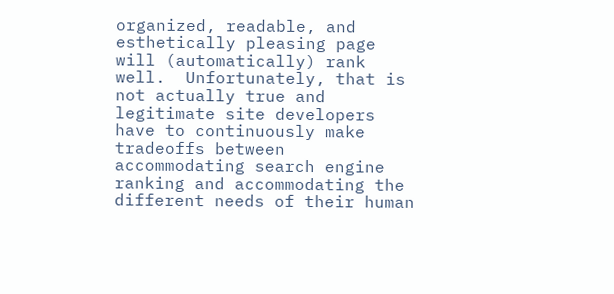organized, readable, and esthetically pleasing page will (automatically) rank well.  Unfortunately, that is not actually true and legitimate site developers have to continuously make tradeoffs between accommodating search engine ranking and accommodating the different needs of their human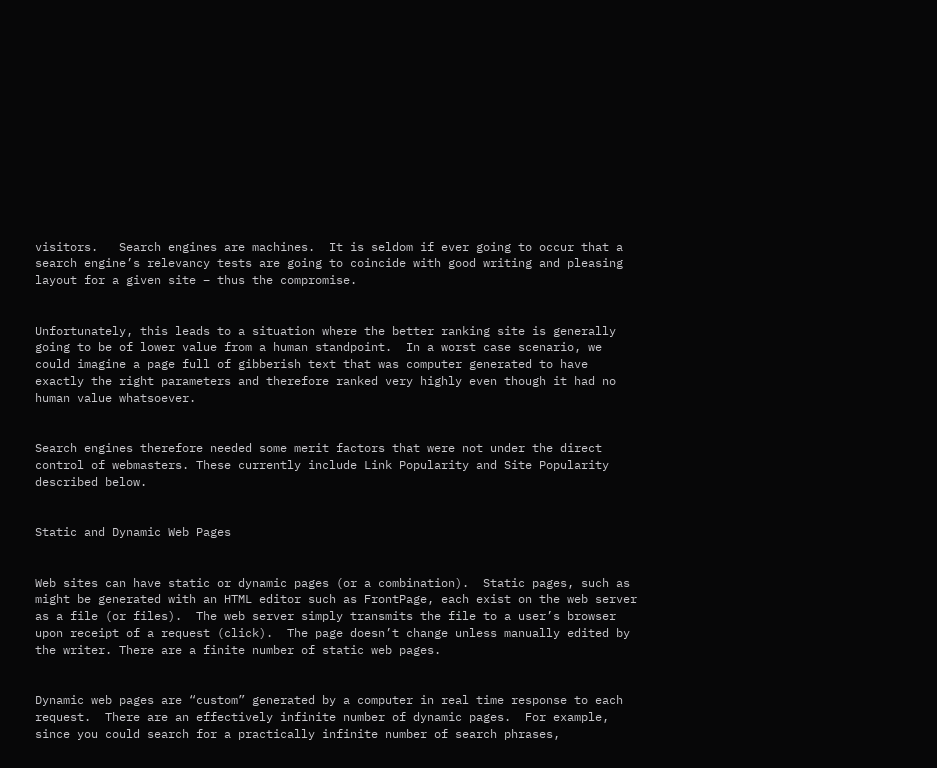visitors.   Search engines are machines.  It is seldom if ever going to occur that a search engine’s relevancy tests are going to coincide with good writing and pleasing layout for a given site – thus the compromise.


Unfortunately, this leads to a situation where the better ranking site is generally going to be of lower value from a human standpoint.  In a worst case scenario, we could imagine a page full of gibberish text that was computer generated to have exactly the right parameters and therefore ranked very highly even though it had no human value whatsoever.


Search engines therefore needed some merit factors that were not under the direct control of webmasters. These currently include Link Popularity and Site Popularity described below.


Static and Dynamic Web Pages


Web sites can have static or dynamic pages (or a combination).  Static pages, such as might be generated with an HTML editor such as FrontPage, each exist on the web server as a file (or files).  The web server simply transmits the file to a user’s browser upon receipt of a request (click).  The page doesn’t change unless manually edited by the writer. There are a finite number of static web pages.


Dynamic web pages are “custom” generated by a computer in real time response to each request.  There are an effectively infinite number of dynamic pages.  For example, since you could search for a practically infinite number of search phrases,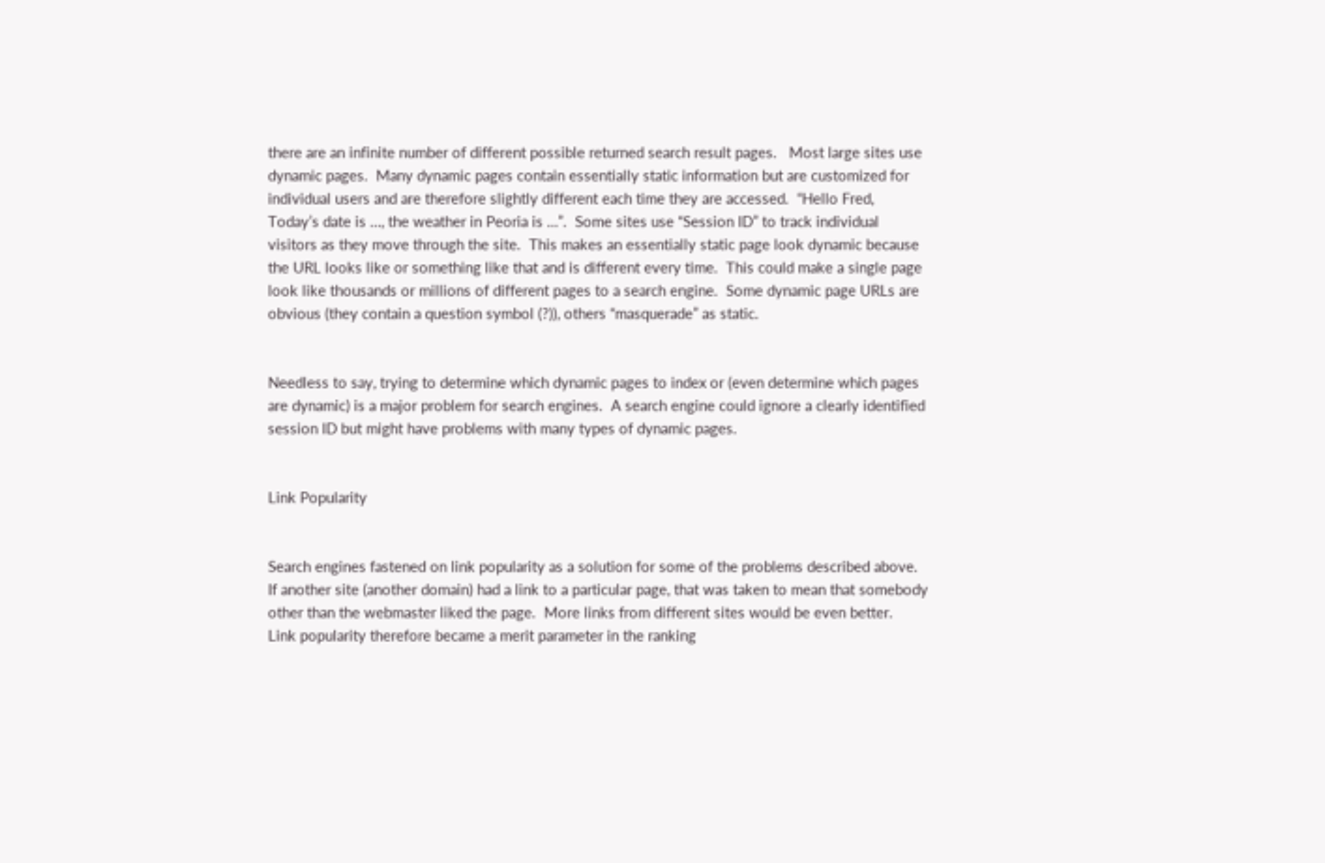there are an infinite number of different possible returned search result pages.   Most large sites use dynamic pages.  Many dynamic pages contain essentially static information but are customized for individual users and are therefore slightly different each time they are accessed.  “Hello Fred, Today’s date is …, the weather in Peoria is …”.  Some sites use “Session ID” to track individual visitors as they move through the site.  This makes an essentially static page look dynamic because the URL looks like or something like that and is different every time.  This could make a single page look like thousands or millions of different pages to a search engine.  Some dynamic page URLs are obvious (they contain a question symbol (?)), others “masquerade” as static.


Needless to say, trying to determine which dynamic pages to index or (even determine which pages are dynamic) is a major problem for search engines.  A search engine could ignore a clearly identified session ID but might have problems with many types of dynamic pages.


Link Popularity


Search engines fastened on link popularity as a solution for some of the problems described above.  If another site (another domain) had a link to a particular page, that was taken to mean that somebody other than the webmaster liked the page.  More links from different sites would be even better.  Link popularity therefore became a merit parameter in the ranking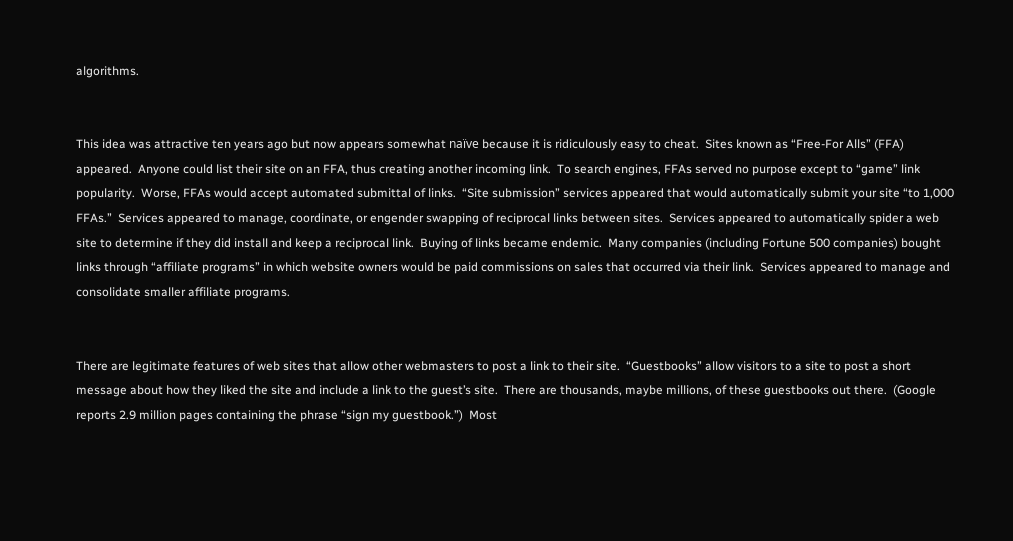algorithms.


This idea was attractive ten years ago but now appears somewhat naïve because it is ridiculously easy to cheat.  Sites known as “Free-For Alls” (FFA) appeared.  Anyone could list their site on an FFA, thus creating another incoming link.  To search engines, FFAs served no purpose except to “game” link popularity.  Worse, FFAs would accept automated submittal of links.  “Site submission” services appeared that would automatically submit your site “to 1,000 FFAs.”  Services appeared to manage, coordinate, or engender swapping of reciprocal links between sites.  Services appeared to automatically spider a web site to determine if they did install and keep a reciprocal link.  Buying of links became endemic.  Many companies (including Fortune 500 companies) bought links through “affiliate programs” in which website owners would be paid commissions on sales that occurred via their link.  Services appeared to manage and consolidate smaller affiliate programs.


There are legitimate features of web sites that allow other webmasters to post a link to their site.  “Guestbooks” allow visitors to a site to post a short message about how they liked the site and include a link to the guest’s site.  There are thousands, maybe millions, of these guestbooks out there.  (Google reports 2.9 million pages containing the phrase “sign my guestbook.”)  Most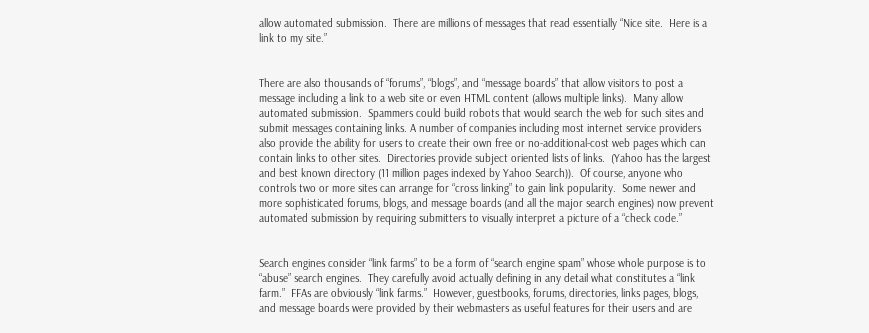allow automated submission.  There are millions of messages that read essentially “Nice site.  Here is a link to my site.”


There are also thousands of “forums”, “blogs”, and “message boards” that allow visitors to post a message including a link to a web site or even HTML content (allows multiple links).  Many allow automated submission.  Spammers could build robots that would search the web for such sites and submit messages containing links. A number of companies including most internet service providers also provide the ability for users to create their own free or no-additional-cost web pages which can contain links to other sites.  Directories provide subject oriented lists of links.  (Yahoo has the largest and best known directory (11 million pages indexed by Yahoo Search)).  Of course, anyone who controls two or more sites can arrange for “cross linking” to gain link popularity.  Some newer and more sophisticated forums, blogs, and message boards (and all the major search engines) now prevent automated submission by requiring submitters to visually interpret a picture of a “check code.”


Search engines consider “link farms” to be a form of “search engine spam” whose whole purpose is to “abuse” search engines.  They carefully avoid actually defining in any detail what constitutes a “link farm.”  FFAs are obviously “link farms.”  However, guestbooks, forums, directories, links pages, blogs, and message boards were provided by their webmasters as useful features for their users and are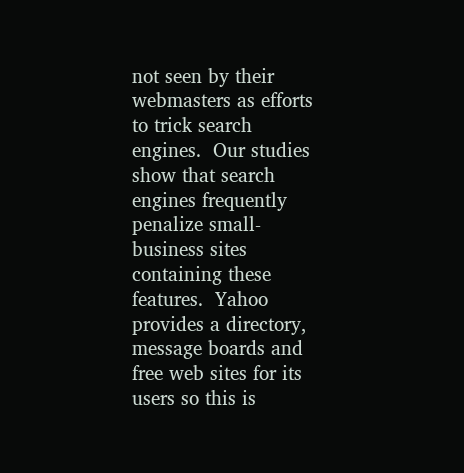not seen by their webmasters as efforts to trick search engines.  Our studies show that search engines frequently penalize small-business sites containing these features.  Yahoo provides a directory, message boards and free web sites for its users so this is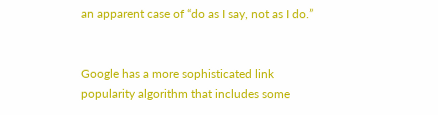an apparent case of “do as I say, not as I do.”


Google has a more sophisticated link popularity algorithm that includes some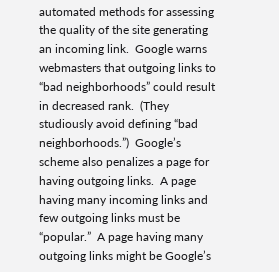automated methods for assessing the quality of the site generating an incoming link.  Google warns webmasters that outgoing links to “bad neighborhoods” could result in decreased rank.  (They studiously avoid defining “bad neighborhoods.”)  Google’s scheme also penalizes a page for having outgoing links.  A page having many incoming links and few outgoing links must be “popular.”  A page having many outgoing links might be Google’s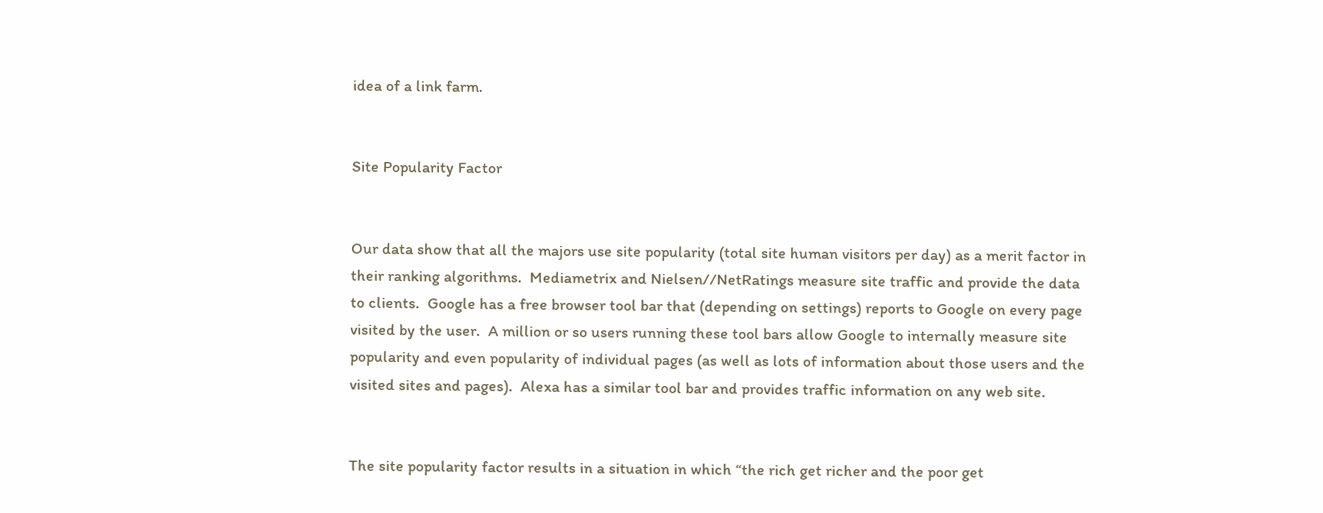idea of a link farm.


Site Popularity Factor


Our data show that all the majors use site popularity (total site human visitors per day) as a merit factor in their ranking algorithms.  Mediametrix and Nielsen//NetRatings measure site traffic and provide the data to clients.  Google has a free browser tool bar that (depending on settings) reports to Google on every page visited by the user.  A million or so users running these tool bars allow Google to internally measure site popularity and even popularity of individual pages (as well as lots of information about those users and the visited sites and pages).  Alexa has a similar tool bar and provides traffic information on any web site.


The site popularity factor results in a situation in which “the rich get richer and the poor get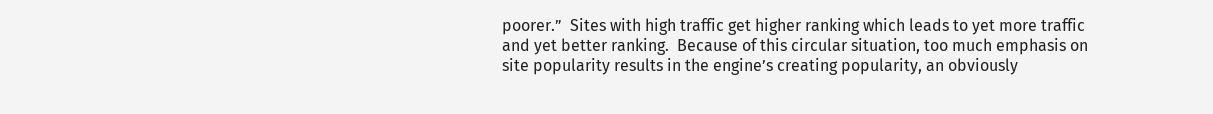poorer.”  Sites with high traffic get higher ranking which leads to yet more traffic and yet better ranking.  Because of this circular situation, too much emphasis on site popularity results in the engine’s creating popularity, an obviously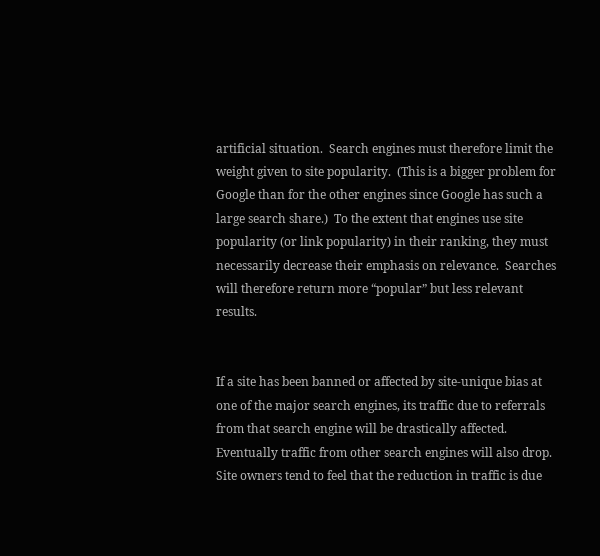artificial situation.  Search engines must therefore limit the weight given to site popularity.  (This is a bigger problem for Google than for the other engines since Google has such a large search share.)  To the extent that engines use site popularity (or link popularity) in their ranking, they must necessarily decrease their emphasis on relevance.  Searches will therefore return more “popular” but less relevant results.


If a site has been banned or affected by site-unique bias at one of the major search engines, its traffic due to referrals from that search engine will be drastically affected. Eventually traffic from other search engines will also drop. Site owners tend to feel that the reduction in traffic is due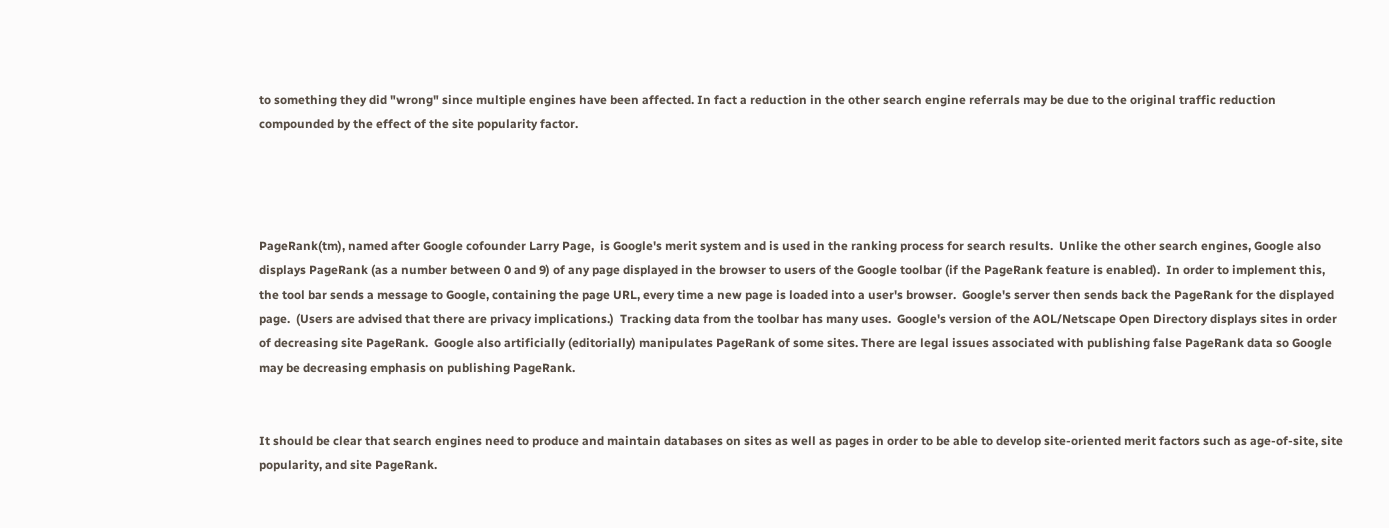to something they did "wrong" since multiple engines have been affected. In fact a reduction in the other search engine referrals may be due to the original traffic reduction compounded by the effect of the site popularity factor.




PageRank(tm), named after Google cofounder Larry Page,  is Google's merit system and is used in the ranking process for search results.  Unlike the other search engines, Google also displays PageRank (as a number between 0 and 9) of any page displayed in the browser to users of the Google toolbar (if the PageRank feature is enabled).  In order to implement this, the tool bar sends a message to Google, containing the page URL, every time a new page is loaded into a user's browser.  Google's server then sends back the PageRank for the displayed page.  (Users are advised that there are privacy implications.)  Tracking data from the toolbar has many uses.  Google's version of the AOL/Netscape Open Directory displays sites in order of decreasing site PageRank.  Google also artificially (editorially) manipulates PageRank of some sites. There are legal issues associated with publishing false PageRank data so Google may be decreasing emphasis on publishing PageRank.


It should be clear that search engines need to produce and maintain databases on sites as well as pages in order to be able to develop site-oriented merit factors such as age-of-site, site popularity, and site PageRank.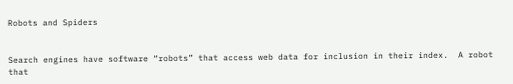Robots and Spiders


Search engines have software “robots” that access web data for inclusion in their index.  A robot that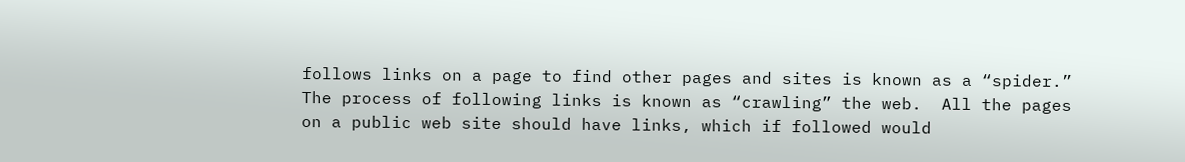follows links on a page to find other pages and sites is known as a “spider.”  The process of following links is known as “crawling” the web.  All the pages on a public web site should have links, which if followed would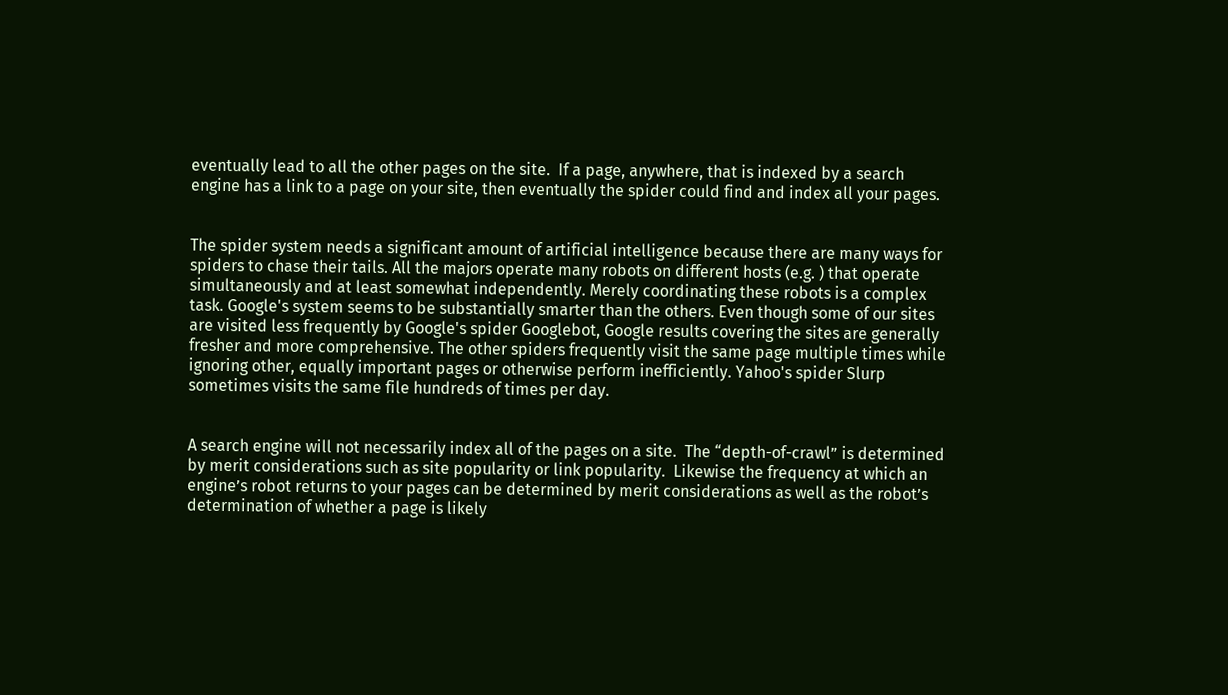eventually lead to all the other pages on the site.  If a page, anywhere, that is indexed by a search engine has a link to a page on your site, then eventually the spider could find and index all your pages.


The spider system needs a significant amount of artificial intelligence because there are many ways for spiders to chase their tails. All the majors operate many robots on different hosts (e.g. ) that operate simultaneously and at least somewhat independently. Merely coordinating these robots is a complex task. Google's system seems to be substantially smarter than the others. Even though some of our sites are visited less frequently by Google's spider Googlebot, Google results covering the sites are generally fresher and more comprehensive. The other spiders frequently visit the same page multiple times while ignoring other, equally important pages or otherwise perform inefficiently. Yahoo's spider Slurp sometimes visits the same file hundreds of times per day.


A search engine will not necessarily index all of the pages on a site.  The “depth-of-crawl” is determined by merit considerations such as site popularity or link popularity.  Likewise the frequency at which an engine’s robot returns to your pages can be determined by merit considerations as well as the robot’s determination of whether a page is likely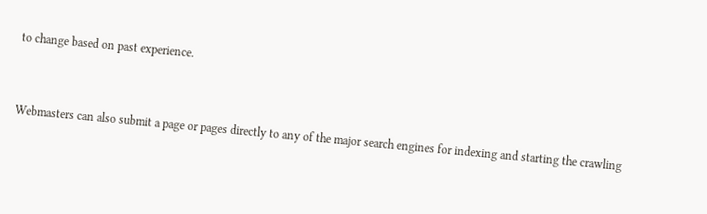to change based on past experience.


Webmasters can also submit a page or pages directly to any of the major search engines for indexing and starting the crawling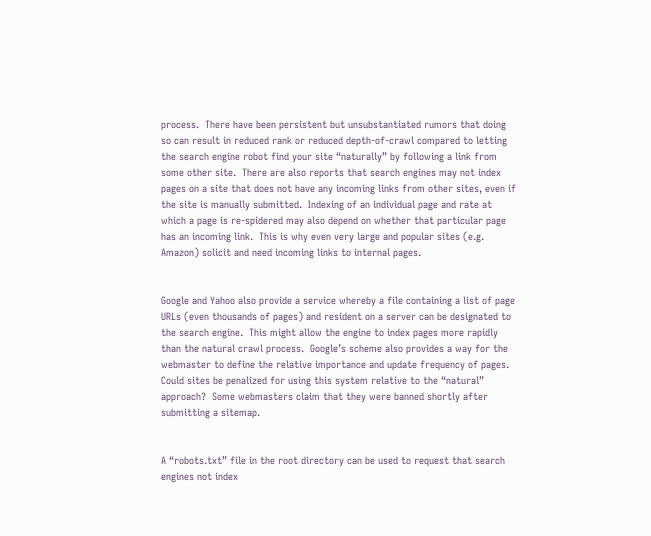process.  There have been persistent but unsubstantiated rumors that doing so can result in reduced rank or reduced depth-of-crawl compared to letting the search engine robot find your site “naturally” by following a link from some other site.  There are also reports that search engines may not index pages on a site that does not have any incoming links from other sites, even if the site is manually submitted.  Indexing of an individual page and rate at which a page is re-spidered may also depend on whether that particular page has an incoming link.  This is why even very large and popular sites (e.g. Amazon) solicit and need incoming links to internal pages.


Google and Yahoo also provide a service whereby a file containing a list of page URLs (even thousands of pages) and resident on a server can be designated to the search engine.  This might allow the engine to index pages more rapidly than the natural crawl process.  Google’s scheme also provides a way for the webmaster to define the relative importance and update frequency of pages.  Could sites be penalized for using this system relative to the “natural” approach?  Some webmasters claim that they were banned shortly after submitting a sitemap.


A “robots.txt” file in the root directory can be used to request that search engines not index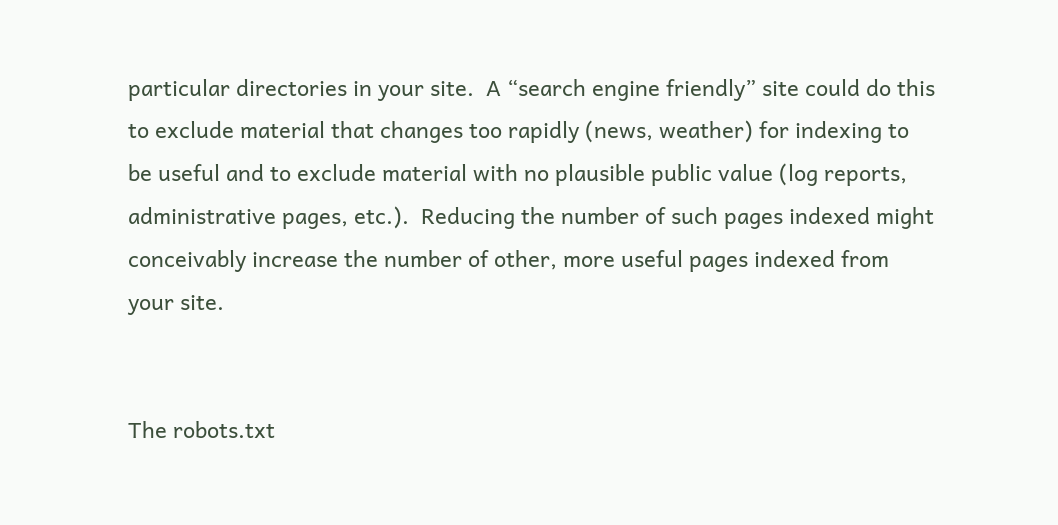particular directories in your site.  A “search engine friendly” site could do this to exclude material that changes too rapidly (news, weather) for indexing to be useful and to exclude material with no plausible public value (log reports, administrative pages, etc.).  Reducing the number of such pages indexed might conceivably increase the number of other, more useful pages indexed from your site.


The robots.txt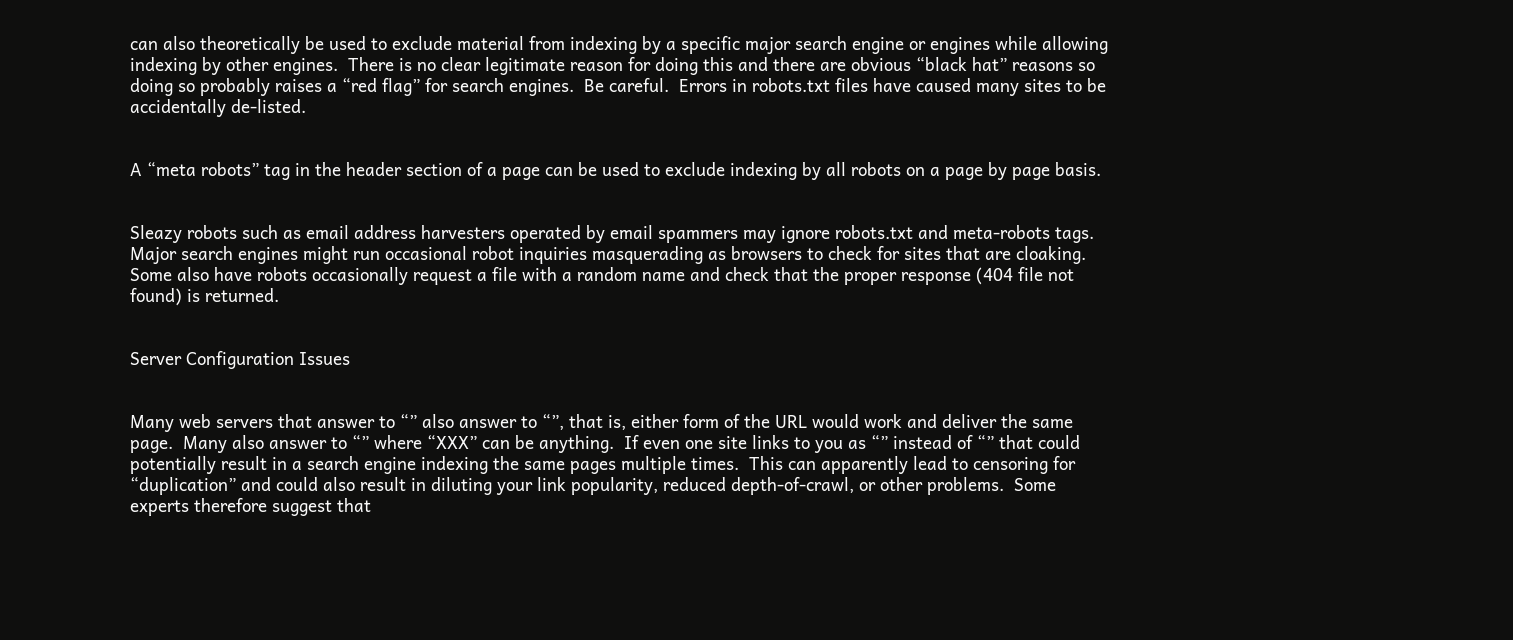can also theoretically be used to exclude material from indexing by a specific major search engine or engines while allowing indexing by other engines.  There is no clear legitimate reason for doing this and there are obvious “black hat” reasons so doing so probably raises a “red flag” for search engines.  Be careful.  Errors in robots.txt files have caused many sites to be accidentally de-listed.


A “meta robots” tag in the header section of a page can be used to exclude indexing by all robots on a page by page basis.


Sleazy robots such as email address harvesters operated by email spammers may ignore robots.txt and meta-robots tags.  Major search engines might run occasional robot inquiries masquerading as browsers to check for sites that are cloaking.  Some also have robots occasionally request a file with a random name and check that the proper response (404 file not found) is returned.


Server Configuration Issues


Many web servers that answer to “” also answer to “”, that is, either form of the URL would work and deliver the same page.  Many also answer to “” where “XXX” can be anything.  If even one site links to you as “” instead of “” that could potentially result in a search engine indexing the same pages multiple times.  This can apparently lead to censoring for “duplication” and could also result in diluting your link popularity, reduced depth-of-crawl, or other problems.  Some experts therefore suggest that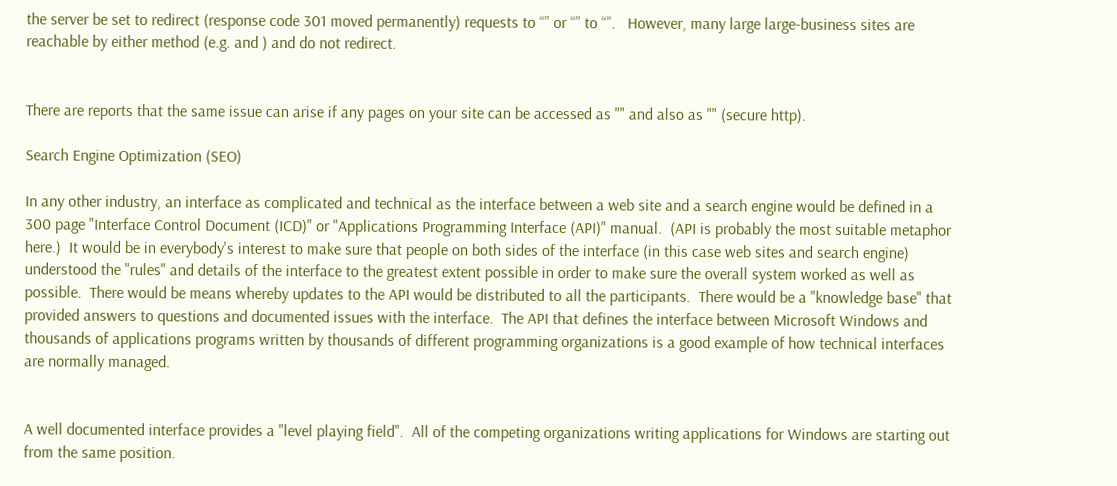the server be set to redirect (response code 301 moved permanently) requests to “” or “” to “”.   However, many large large-business sites are reachable by either method (e.g. and ) and do not redirect.


There are reports that the same issue can arise if any pages on your site can be accessed as "" and also as "" (secure http).

Search Engine Optimization (SEO)

In any other industry, an interface as complicated and technical as the interface between a web site and a search engine would be defined in a 300 page "Interface Control Document (ICD)" or "Applications Programming Interface (API)" manual.  (API is probably the most suitable metaphor here.)  It would be in everybody's interest to make sure that people on both sides of the interface (in this case web sites and search engine) understood the "rules" and details of the interface to the greatest extent possible in order to make sure the overall system worked as well as possible.  There would be means whereby updates to the API would be distributed to all the participants.  There would be a "knowledge base" that provided answers to questions and documented issues with the interface.  The API that defines the interface between Microsoft Windows and thousands of applications programs written by thousands of different programming organizations is a good example of how technical interfaces are normally managed.


A well documented interface provides a "level playing field".  All of the competing organizations writing applications for Windows are starting out from the same position.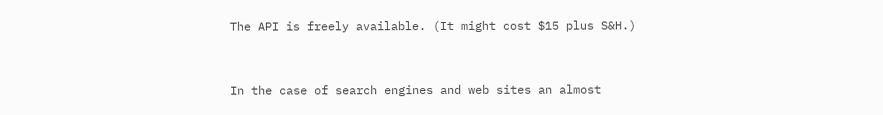The API is freely available. (It might cost $15 plus S&H.)


In the case of search engines and web sites an almost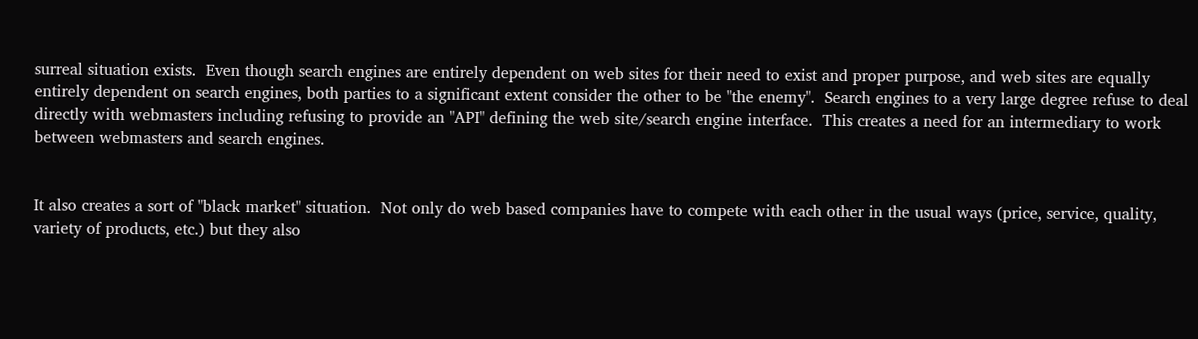surreal situation exists.  Even though search engines are entirely dependent on web sites for their need to exist and proper purpose, and web sites are equally entirely dependent on search engines, both parties to a significant extent consider the other to be "the enemy".  Search engines to a very large degree refuse to deal directly with webmasters including refusing to provide an "API" defining the web site/search engine interface.  This creates a need for an intermediary to work between webmasters and search engines.


It also creates a sort of "black market" situation.  Not only do web based companies have to compete with each other in the usual ways (price, service, quality, variety of products, etc.) but they also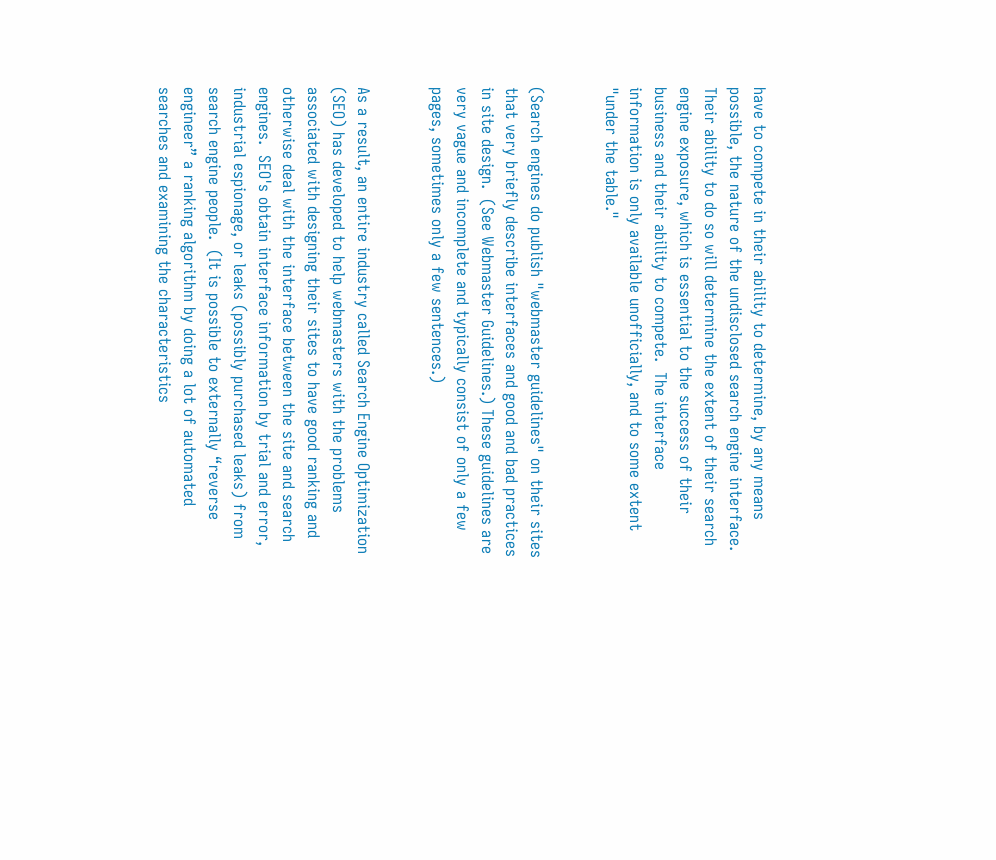have to compete in their ability to determine, by any means possible, the nature of the undisclosed search engine interface.  Their ability to do so will determine the extent of their search engine exposure, which is essential to the success of their business and their ability to compete.  The interface information is only available unofficially, and to some extent "under the table."


(Search engines do publish "webmaster guidelines" on their sites that very briefly describe interfaces and good and bad practices in site design.  (See Webmaster Guidelines.) These guidelines are very vague and incomplete and typically consist of only a few pages, sometimes only a few sentences.)


As a result, an entire industry called Search Engine Optimization (SEO) has developed to help webmasters with the problems associated with designing their sites to have good ranking and otherwise deal with the interface between the site and search engines.  SEO's obtain interface information by trial and error, industrial espionage, or leaks (possibly purchased leaks) from search engine people.  (It is possible to externally “reverse engineer” a ranking algorithm by doing a lot of automated searches and examining the characteristics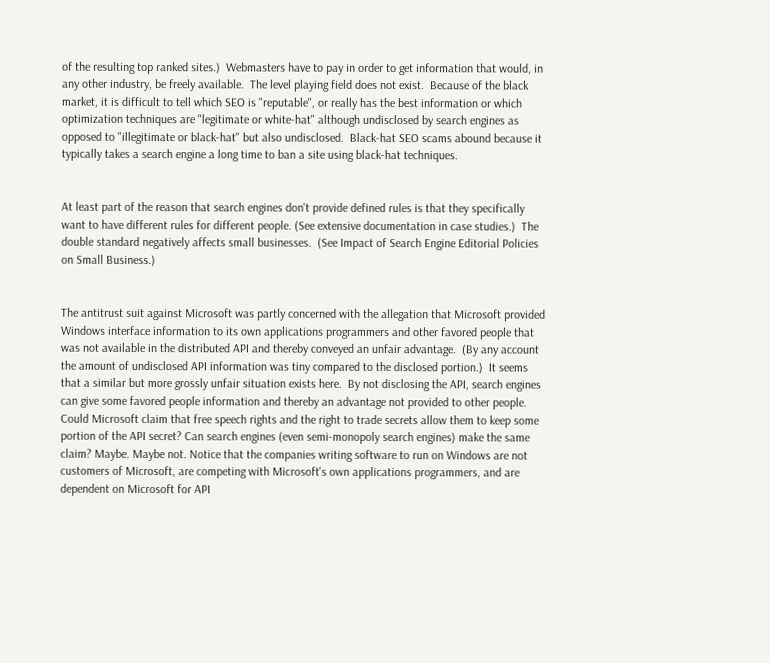of the resulting top ranked sites.)  Webmasters have to pay in order to get information that would, in any other industry, be freely available.  The level playing field does not exist.  Because of the black market, it is difficult to tell which SEO is "reputable", or really has the best information or which optimization techniques are "legitimate or white-hat" although undisclosed by search engines as opposed to "illegitimate or black-hat" but also undisclosed.  Black-hat SEO scams abound because it typically takes a search engine a long time to ban a site using black-hat techniques.


At least part of the reason that search engines don't provide defined rules is that they specifically want to have different rules for different people. (See extensive documentation in case studies.)  The double standard negatively affects small businesses.  (See Impact of Search Engine Editorial Policies on Small Business.)


The antitrust suit against Microsoft was partly concerned with the allegation that Microsoft provided Windows interface information to its own applications programmers and other favored people that was not available in the distributed API and thereby conveyed an unfair advantage.  (By any account the amount of undisclosed API information was tiny compared to the disclosed portion.)  It seems that a similar but more grossly unfair situation exists here.  By not disclosing the API, search engines can give some favored people information and thereby an advantage not provided to other people. Could Microsoft claim that free speech rights and the right to trade secrets allow them to keep some portion of the API secret? Can search engines (even semi-monopoly search engines) make the same claim? Maybe. Maybe not. Notice that the companies writing software to run on Windows are not customers of Microsoft, are competing with Microsoft's own applications programmers, and are dependent on Microsoft for API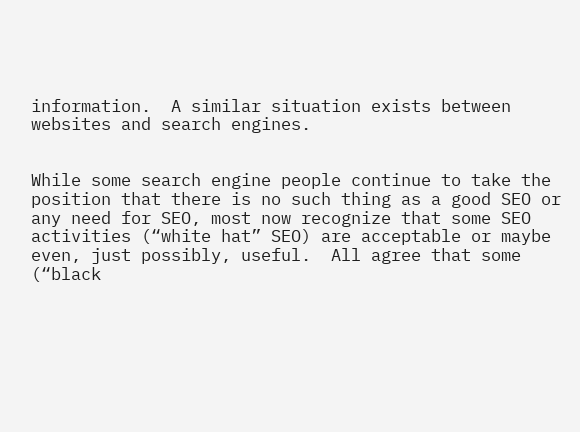information.  A similar situation exists between websites and search engines.


While some search engine people continue to take the position that there is no such thing as a good SEO or any need for SEO, most now recognize that some SEO activities (“white hat” SEO) are acceptable or maybe even, just possibly, useful.  All agree that some (“black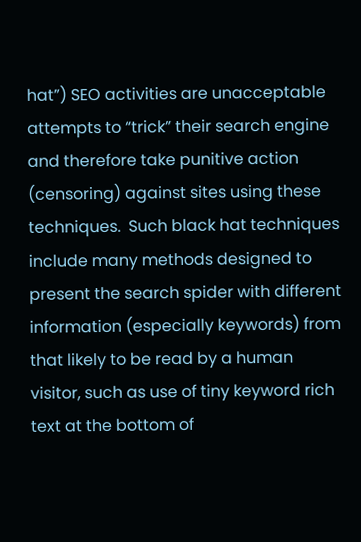hat”) SEO activities are unacceptable attempts to “trick” their search engine and therefore take punitive action (censoring) against sites using these techniques.  Such black hat techniques include many methods designed to present the search spider with different information (especially keywords) from that likely to be read by a human visitor, such as use of tiny keyword rich text at the bottom of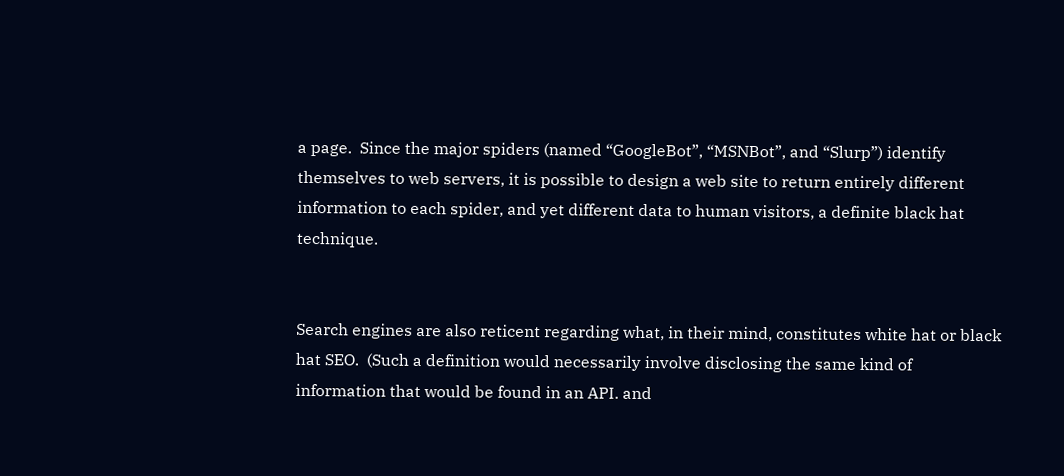a page.  Since the major spiders (named “GoogleBot”, “MSNBot”, and “Slurp”) identify themselves to web servers, it is possible to design a web site to return entirely different information to each spider, and yet different data to human visitors, a definite black hat technique.


Search engines are also reticent regarding what, in their mind, constitutes white hat or black hat SEO.  (Such a definition would necessarily involve disclosing the same kind of information that would be found in an API. and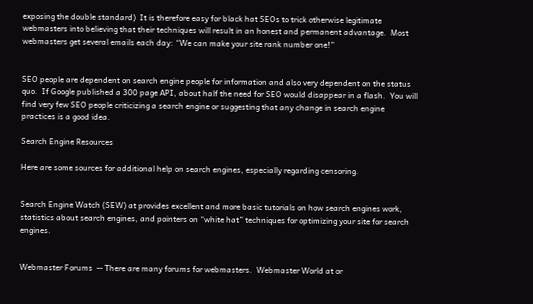exposing the double standard)  It is therefore easy for black hat SEOs to trick otherwise legitimate webmasters into believing that their techniques will result in an honest and permanent advantage.  Most webmasters get several emails each day: “We can make your site rank number one!”


SEO people are dependent on search engine people for information and also very dependent on the status quo.  If Google published a 300 page API, about half the need for SEO would disappear in a flash.  You will find very few SEO people criticizing a search engine or suggesting that any change in search engine practices is a good idea.

Search Engine Resources

Here are some sources for additional help on search engines, especially regarding censoring.


Search Engine Watch (SEW) at provides excellent and more basic tutorials on how search engines work, statistics about search engines, and pointers on “white hat” techniques for optimizing your site for search engines.


Webmaster Forums  -- There are many forums for webmasters.  Webmaster World at or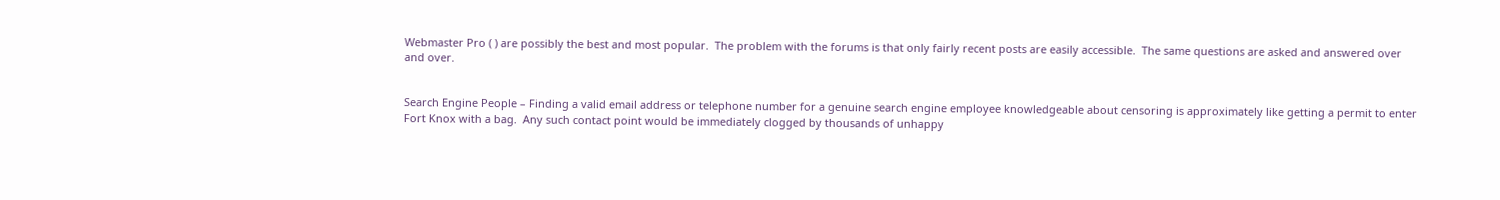Webmaster Pro ( ) are possibly the best and most popular.  The problem with the forums is that only fairly recent posts are easily accessible.  The same questions are asked and answered over and over.


Search Engine People – Finding a valid email address or telephone number for a genuine search engine employee knowledgeable about censoring is approximately like getting a permit to enter Fort Knox with a bag.  Any such contact point would be immediately clogged by thousands of unhappy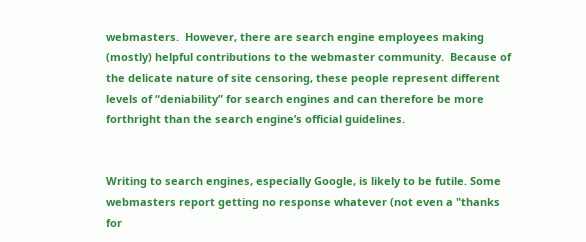webmasters.  However, there are search engine employees making (mostly) helpful contributions to the webmaster community.  Because of the delicate nature of site censoring, these people represent different levels of “deniability” for search engines and can therefore be more forthright than the search engine’s official guidelines.


Writing to search engines, especially Google, is likely to be futile. Some webmasters report getting no response whatever (not even a "thanks for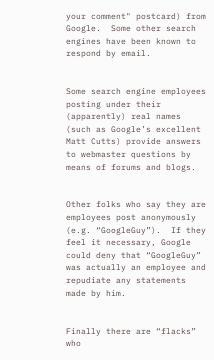your comment" postcard) from Google.  Some other search engines have been known to respond by email.


Some search engine employees posting under their (apparently) real names (such as Google’s excellent Matt Cutts) provide answers to webmaster questions by means of forums and blogs.


Other folks who say they are employees post anonymously (e.g. “GoogleGuy”).  If they feel it necessary, Google could deny that “GoogleGuy” was actually an employee and repudiate any statements made by him.


Finally there are “flacks” who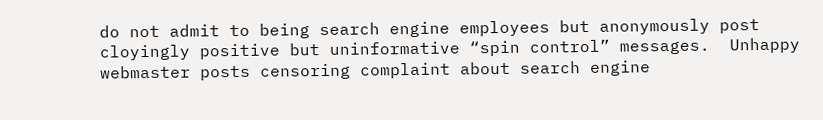do not admit to being search engine employees but anonymously post cloyingly positive but uninformative “spin control” messages.  Unhappy webmaster posts censoring complaint about search engine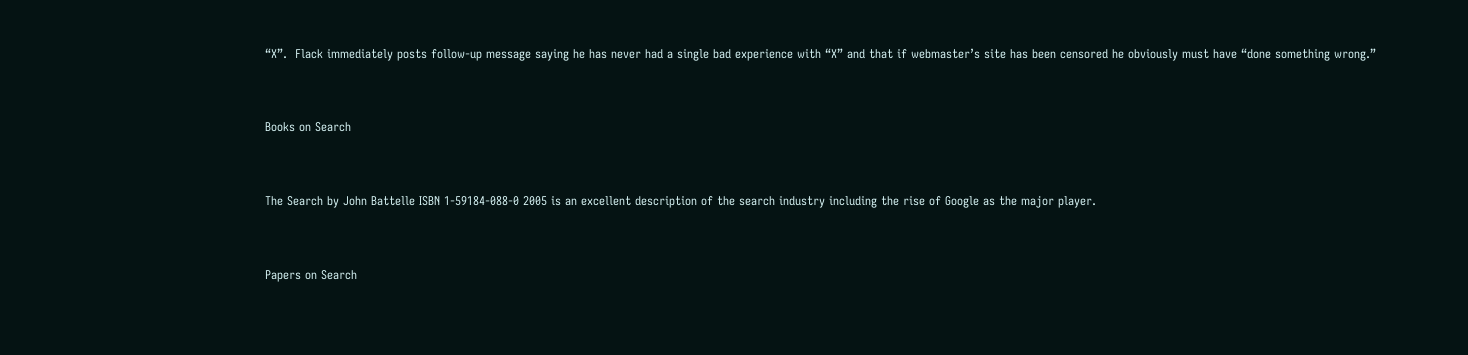“X”.  Flack immediately posts follow-up message saying he has never had a single bad experience with “X” and that if webmaster’s site has been censored he obviously must have “done something wrong.”


Books on Search


The Search by John Battelle ISBN 1-59184-088-0 2005 is an excellent description of the search industry including the rise of Google as the major player.


Papers on Search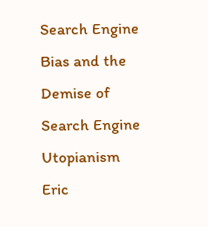Search Engine Bias and the Demise of Search Engine Utopianism Eric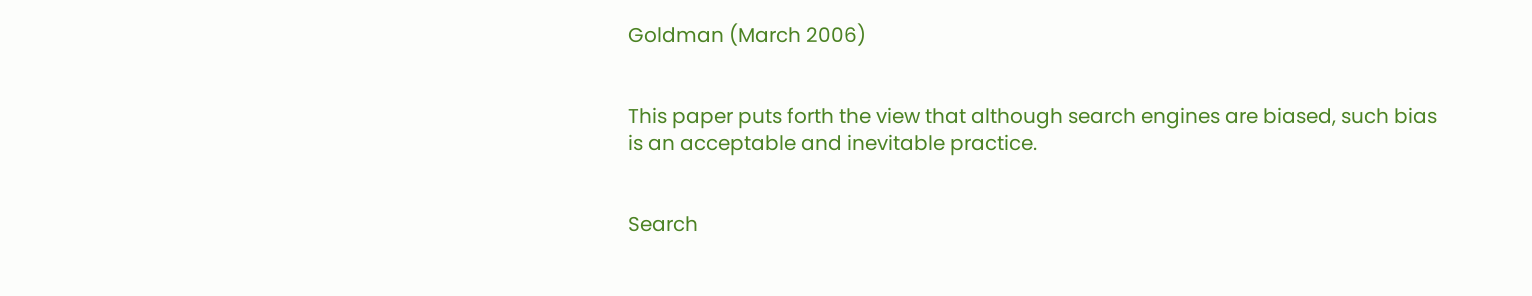Goldman (March 2006)


This paper puts forth the view that although search engines are biased, such bias is an acceptable and inevitable practice.


Search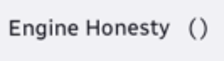Engine Honesty   ( )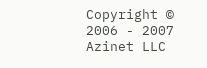Copyright © 2006 - 2007 Azinet LLC